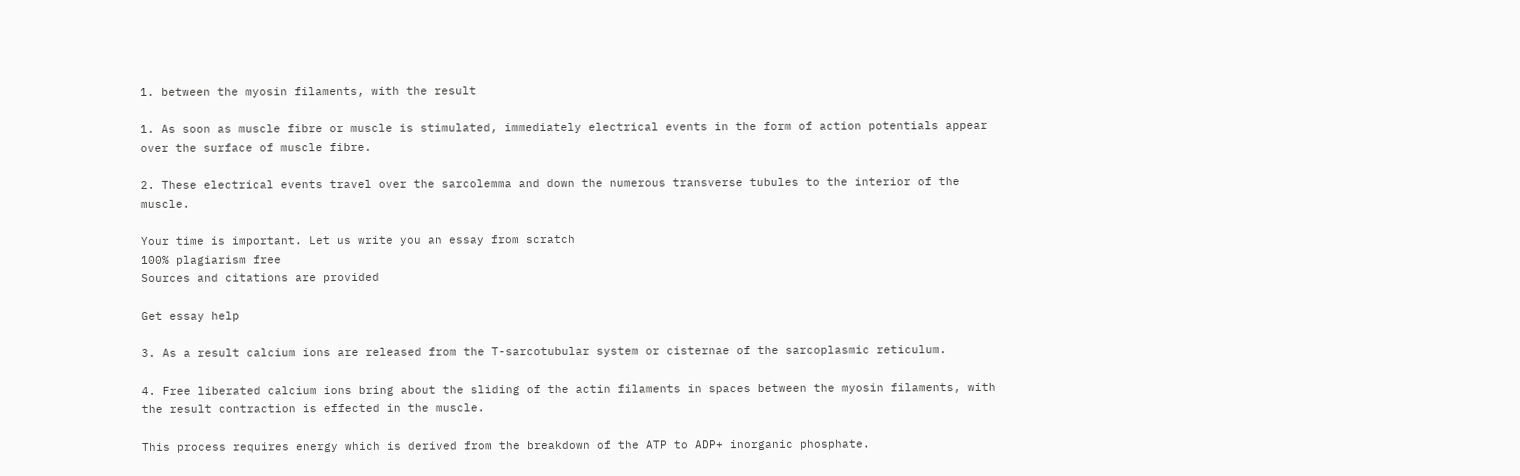1. between the myosin filaments, with the result

1. As soon as muscle fibre or muscle is stimulated, immediately electrical events in the form of action potentials appear over the surface of muscle fibre.

2. These electrical events travel over the sarcolemma and down the numerous transverse tubules to the interior of the muscle.

Your time is important. Let us write you an essay from scratch
100% plagiarism free
Sources and citations are provided

Get essay help

3. As a result calcium ions are released from the T-sarcotubular system or cisternae of the sarcoplasmic reticulum.

4. Free liberated calcium ions bring about the sliding of the actin filaments in spaces between the myosin filaments, with the result contraction is effected in the muscle.

This process requires energy which is derived from the breakdown of the ATP to ADP+ inorganic phosphate.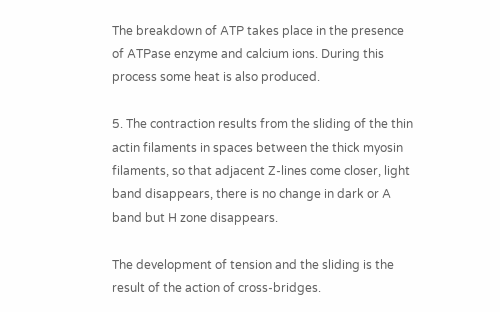The breakdown of ATP takes place in the presence of ATPase enzyme and calcium ions. During this process some heat is also produced.

5. The contraction results from the sliding of the thin actin filaments in spaces between the thick myosin filaments, so that adjacent Z-lines come closer, light band disappears, there is no change in dark or A band but H zone disappears.

The development of tension and the sliding is the result of the action of cross-bridges.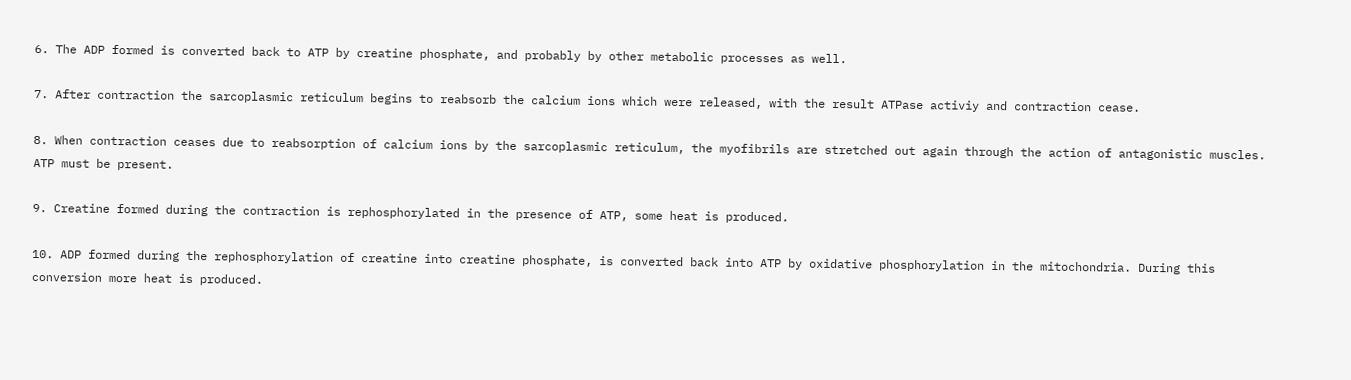6. The ADP formed is converted back to ATP by creatine phosphate, and probably by other metabolic processes as well.

7. After contraction the sarcoplasmic reticulum begins to reabsorb the calcium ions which were released, with the result ATPase activiy and contraction cease.

8. When contraction ceases due to reabsorption of calcium ions by the sarcoplasmic reticulum, the myofibrils are stretched out again through the action of antagonistic muscles. ATP must be present.

9. Creatine formed during the contraction is rephosphorylated in the presence of ATP, some heat is produced.

10. ADP formed during the rephosphorylation of creatine into creatine phosphate, is converted back into ATP by oxidative phosphorylation in the mitochondria. During this conversion more heat is produced.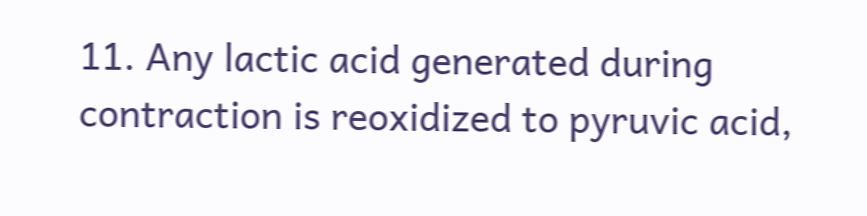11. Any lactic acid generated during contraction is reoxidized to pyruvic acid,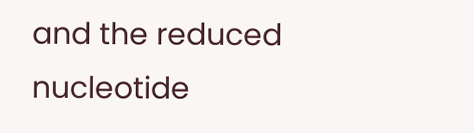and the reduced nucleotide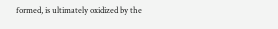formed, is ultimately oxidized by the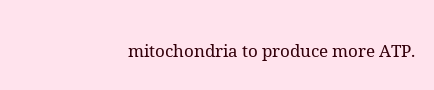mitochondria to produce more ATP.